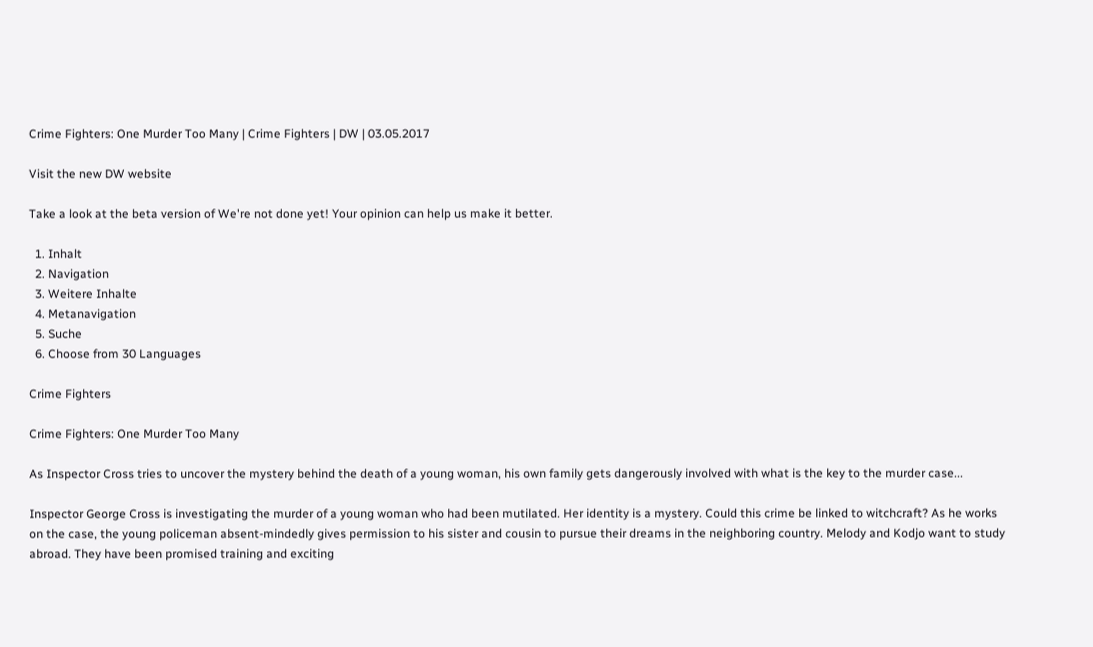Crime Fighters: One Murder Too Many | Crime Fighters | DW | 03.05.2017

Visit the new DW website

Take a look at the beta version of We're not done yet! Your opinion can help us make it better.

  1. Inhalt
  2. Navigation
  3. Weitere Inhalte
  4. Metanavigation
  5. Suche
  6. Choose from 30 Languages

Crime Fighters

Crime Fighters: One Murder Too Many

As Inspector Cross tries to uncover the mystery behind the death of a young woman, his own family gets dangerously involved with what is the key to the murder case...

Inspector George Cross is investigating the murder of a young woman who had been mutilated. Her identity is a mystery. Could this crime be linked to witchcraft? As he works on the case, the young policeman absent-mindedly gives permission to his sister and cousin to pursue their dreams in the neighboring country. Melody and Kodjo want to study abroad. They have been promised training and exciting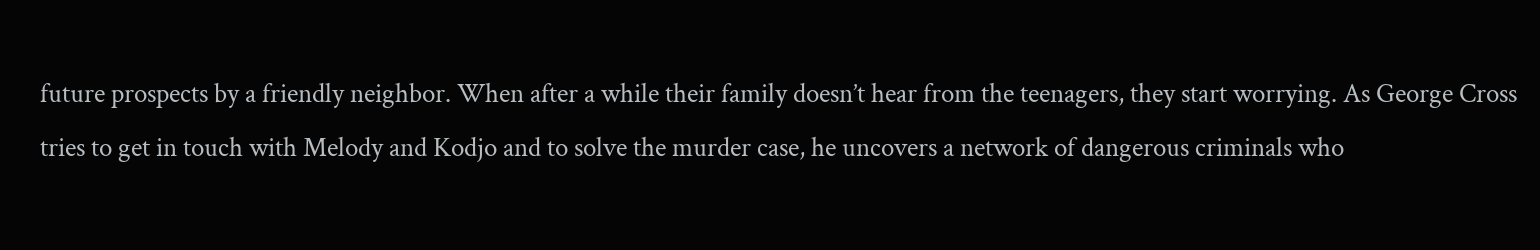future prospects by a friendly neighbor. When after a while their family doesn’t hear from the teenagers, they start worrying. As George Cross tries to get in touch with Melody and Kodjo and to solve the murder case, he uncovers a network of dangerous criminals who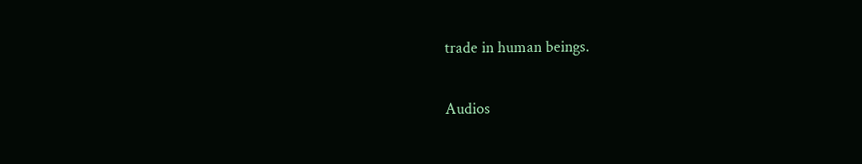trade in human beings.

Audios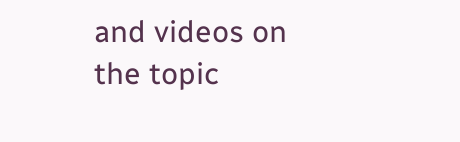and videos on the topic